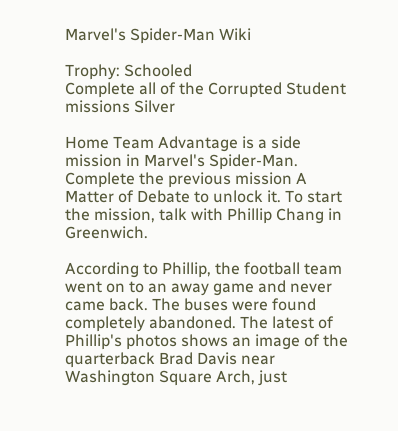Marvel's Spider-Man Wiki

Trophy: Schooled
Complete all of the Corrupted Student missions Silver

Home Team Advantage is a side mission in Marvel's Spider-Man. Complete the previous mission A Matter of Debate to unlock it. To start the mission, talk with Phillip Chang in Greenwich.

According to Phillip, the football team went on to an away game and never came back. The buses were found completely abandoned. The latest of Phillip's photos shows an image of the quarterback Brad Davis near Washington Square Arch, just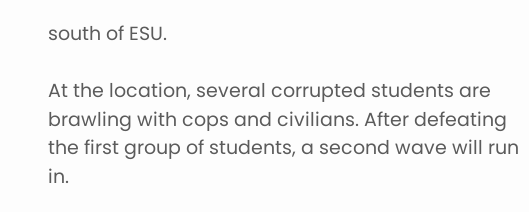south of ESU.

At the location, several corrupted students are brawling with cops and civilians. After defeating the first group of students, a second wave will run in.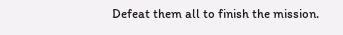Defeat them all to finish the mission.